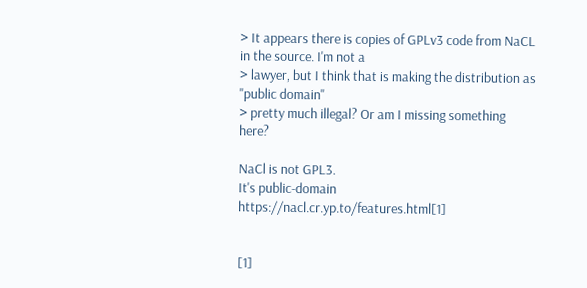> It appears there is copies of GPLv3 code from NaCL in the source. I'm not a
> lawyer, but I think that is making the distribution as "public domain"
> pretty much illegal? Or am I missing something here?

NaCl is not GPL3.
It's public-domain https://nacl.cr.yp.to/features.html[1]


[1]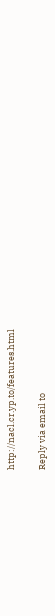http://nacl.cr.yp.to/features.html

Reply via email to